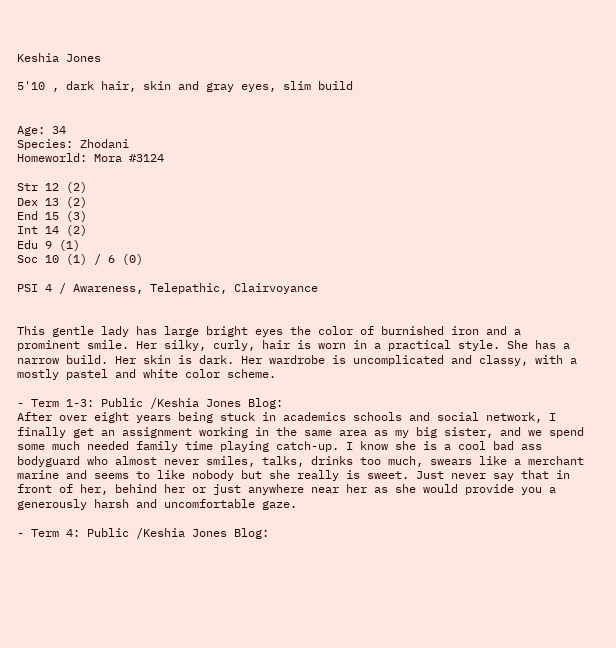Keshia Jones

5'10 , dark hair, skin and gray eyes, slim build


Age: 34
Species: Zhodani
Homeworld: Mora #3124

Str 12 (2)
Dex 13 (2)
End 15 (3)
Int 14 (2)
Edu 9 (1)
Soc 10 (1) / 6 (0)

PSI 4 / Awareness, Telepathic, Clairvoyance


This gentle lady has large bright eyes the color of burnished iron and a prominent smile. Her silky, curly, hair is worn in a practical style. She has a narrow build. Her skin is dark. Her wardrobe is uncomplicated and classy, with a mostly pastel and white color scheme.

- Term 1-3: Public /Keshia Jones Blog:
After over eight years being stuck in academics schools and social network, I finally get an assignment working in the same area as my big sister, and we spend some much needed family time playing catch-up. I know she is a cool bad ass bodyguard who almost never smiles, talks, drinks too much, swears like a merchant marine and seems to like nobody but she really is sweet. Just never say that in front of her, behind her or just anywhere near her as she would provide you a generously harsh and uncomfortable gaze.

- Term 4: Public /Keshia Jones Blog: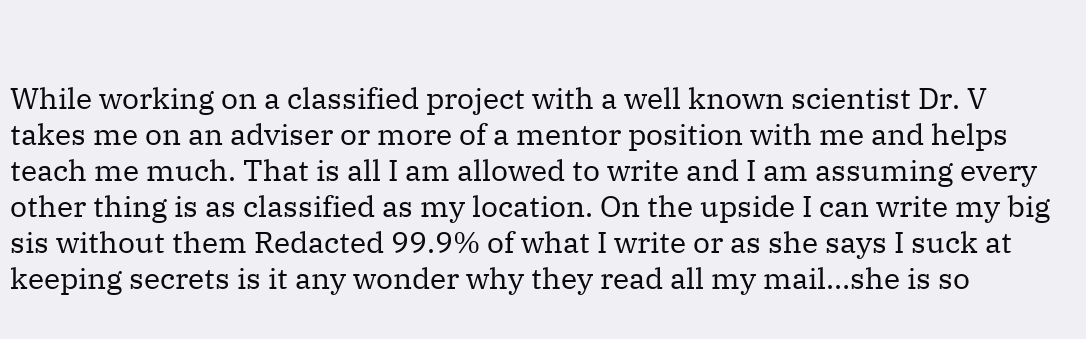While working on a classified project with a well known scientist Dr. V takes me on an adviser or more of a mentor position with me and helps teach me much. That is all I am allowed to write and I am assuming every other thing is as classified as my location. On the upside I can write my big sis without them Redacted 99.9% of what I write or as she says I suck at keeping secrets is it any wonder why they read all my mail…she is so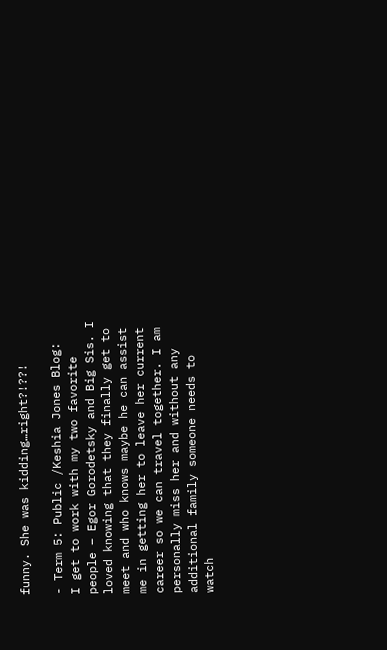funny. She was kidding…right?!??!

- Term 5: Public /Keshia Jones Blog:
I get to work with my two favorite people – Egor Gorodetsky and Big Sis. I loved knowing that they finally get to meet and who knows maybe he can assist me in getting her to leave her current career so we can travel together. I am personally miss her and without any additional family someone needs to watch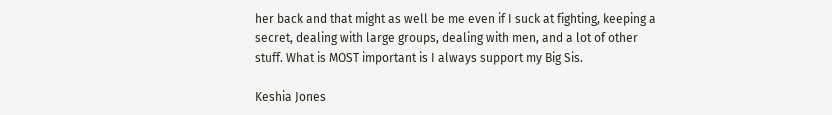her back and that might as well be me even if I suck at fighting, keeping a secret, dealing with large groups, dealing with men, and a lot of other stuff. What is MOST important is I always support my Big Sis.

Keshia Jones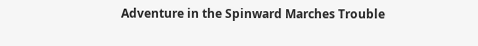Adventure in the Spinward Marches Trouble